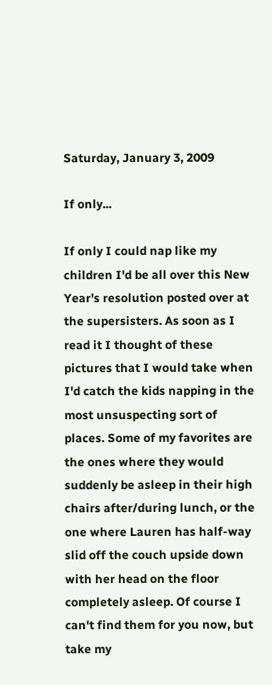Saturday, January 3, 2009

If only...

If only I could nap like my children I'd be all over this New Year's resolution posted over at the supersisters. As soon as I read it I thought of these pictures that I would take when I'd catch the kids napping in the most unsuspecting sort of places. Some of my favorites are the ones where they would suddenly be asleep in their high chairs after/during lunch, or the one where Lauren has half-way slid off the couch upside down with her head on the floor completely asleep. Of course I can't find them for you now, but take my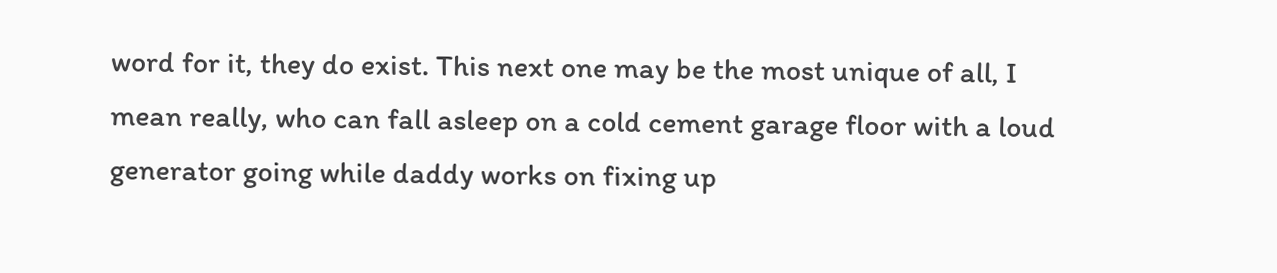word for it, they do exist. This next one may be the most unique of all, I mean really, who can fall asleep on a cold cement garage floor with a loud generator going while daddy works on fixing up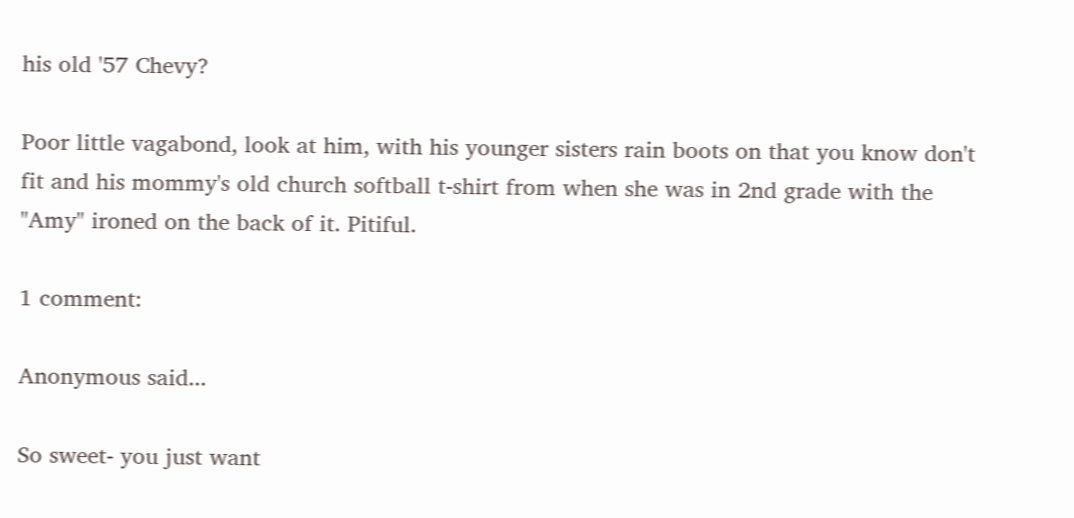his old '57 Chevy?

Poor little vagabond, look at him, with his younger sisters rain boots on that you know don't fit and his mommy's old church softball t-shirt from when she was in 2nd grade with the "Amy" ironed on the back of it. Pitiful.

1 comment:

Anonymous said...

So sweet- you just want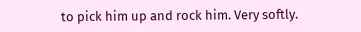to pick him up and rock him. Very softly.